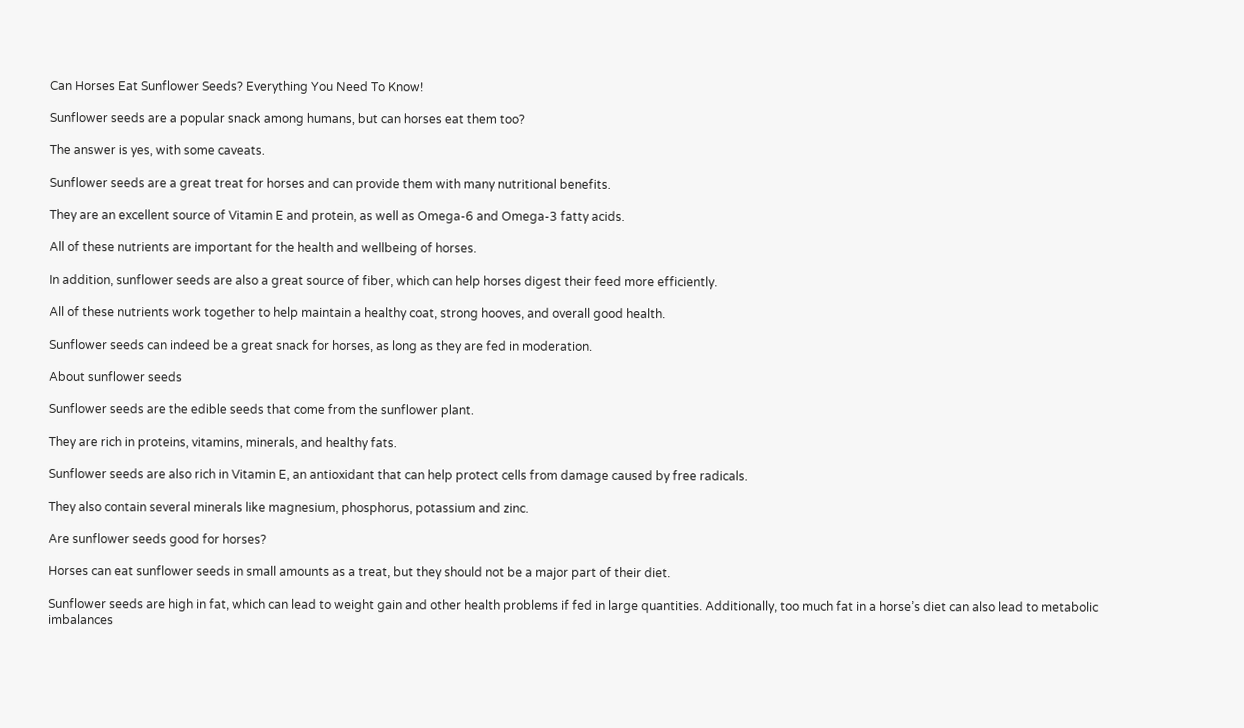Can Horses Eat Sunflower Seeds? Everything You Need To Know!

Sunflower seeds are a popular snack among humans, but can horses eat them too?

The answer is yes, with some caveats.

Sunflower seeds are a great treat for horses and can provide them with many nutritional benefits.

They are an excellent source of Vitamin E and protein, as well as Omega-6 and Omega-3 fatty acids.

All of these nutrients are important for the health and wellbeing of horses.

In addition, sunflower seeds are also a great source of fiber, which can help horses digest their feed more efficiently.

All of these nutrients work together to help maintain a healthy coat, strong hooves, and overall good health.

Sunflower seeds can indeed be a great snack for horses, as long as they are fed in moderation.

About sunflower seeds

Sunflower seeds are the edible seeds that come from the sunflower plant.

They are rich in proteins, vitamins, minerals, and healthy fats.

Sunflower seeds are also rich in Vitamin E, an antioxidant that can help protect cells from damage caused by free radicals.

They also contain several minerals like magnesium, phosphorus, potassium and zinc.

Are sunflower seeds good for horses?

Horses can eat sunflower seeds in small amounts as a treat, but they should not be a major part of their diet.

Sunflower seeds are high in fat, which can lead to weight gain and other health problems if fed in large quantities. Additionally, too much fat in a horse’s diet can also lead to metabolic imbalances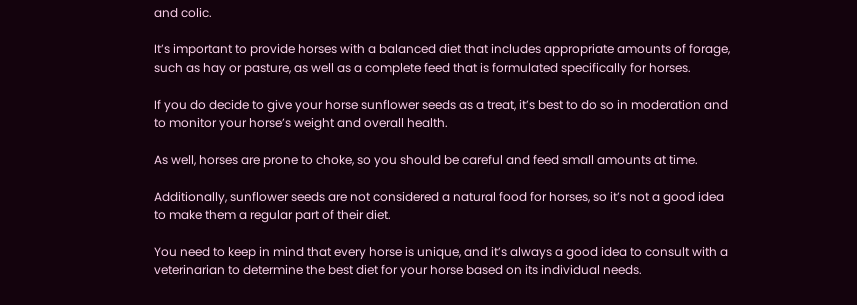and colic.

It’s important to provide horses with a balanced diet that includes appropriate amounts of forage, such as hay or pasture, as well as a complete feed that is formulated specifically for horses.

If you do decide to give your horse sunflower seeds as a treat, it’s best to do so in moderation and to monitor your horse’s weight and overall health.

As well, horses are prone to choke, so you should be careful and feed small amounts at time.

Additionally, sunflower seeds are not considered a natural food for horses, so it’s not a good idea to make them a regular part of their diet.

You need to keep in mind that every horse is unique, and it’s always a good idea to consult with a veterinarian to determine the best diet for your horse based on its individual needs.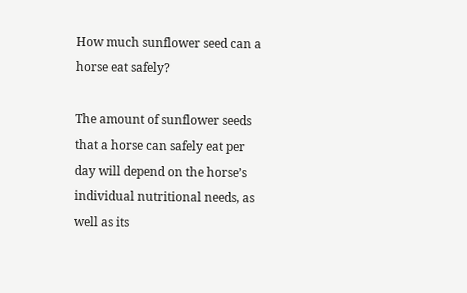How much sunflower seed can a horse eat safely?

The amount of sunflower seeds that a horse can safely eat per day will depend on the horse’s individual nutritional needs, as well as its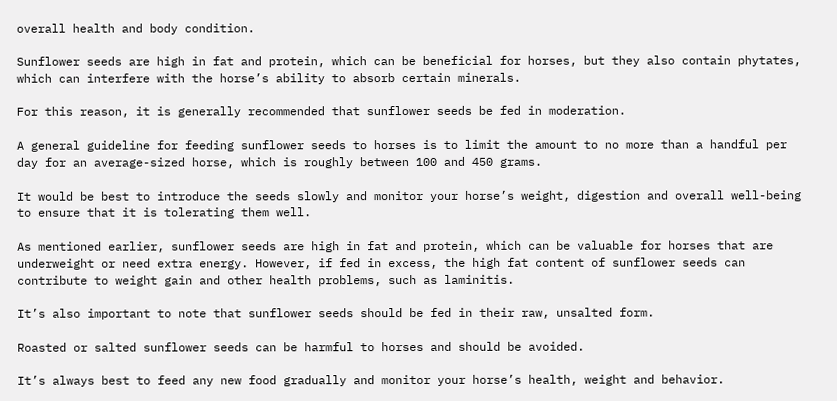overall health and body condition.

Sunflower seeds are high in fat and protein, which can be beneficial for horses, but they also contain phytates, which can interfere with the horse’s ability to absorb certain minerals.

For this reason, it is generally recommended that sunflower seeds be fed in moderation.

A general guideline for feeding sunflower seeds to horses is to limit the amount to no more than a handful per day for an average-sized horse, which is roughly between 100 and 450 grams.

It would be best to introduce the seeds slowly and monitor your horse’s weight, digestion and overall well-being to ensure that it is tolerating them well.

As mentioned earlier, sunflower seeds are high in fat and protein, which can be valuable for horses that are underweight or need extra energy. However, if fed in excess, the high fat content of sunflower seeds can contribute to weight gain and other health problems, such as laminitis.

It’s also important to note that sunflower seeds should be fed in their raw, unsalted form.

Roasted or salted sunflower seeds can be harmful to horses and should be avoided.

It’s always best to feed any new food gradually and monitor your horse’s health, weight and behavior.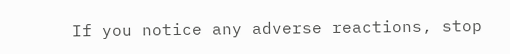If you notice any adverse reactions, stop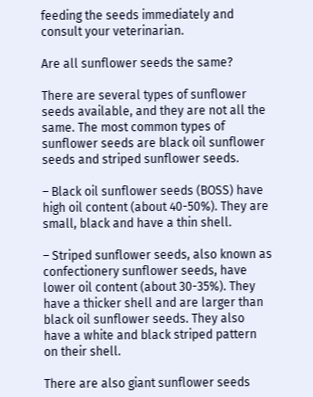feeding the seeds immediately and consult your veterinarian.

Are all sunflower seeds the same?

There are several types of sunflower seeds available, and they are not all the same. The most common types of sunflower seeds are black oil sunflower seeds and striped sunflower seeds.

– Black oil sunflower seeds (BOSS) have high oil content (about 40-50%). They are small, black and have a thin shell.

– Striped sunflower seeds, also known as confectionery sunflower seeds, have lower oil content (about 30-35%). They have a thicker shell and are larger than black oil sunflower seeds. They also have a white and black striped pattern on their shell.

There are also giant sunflower seeds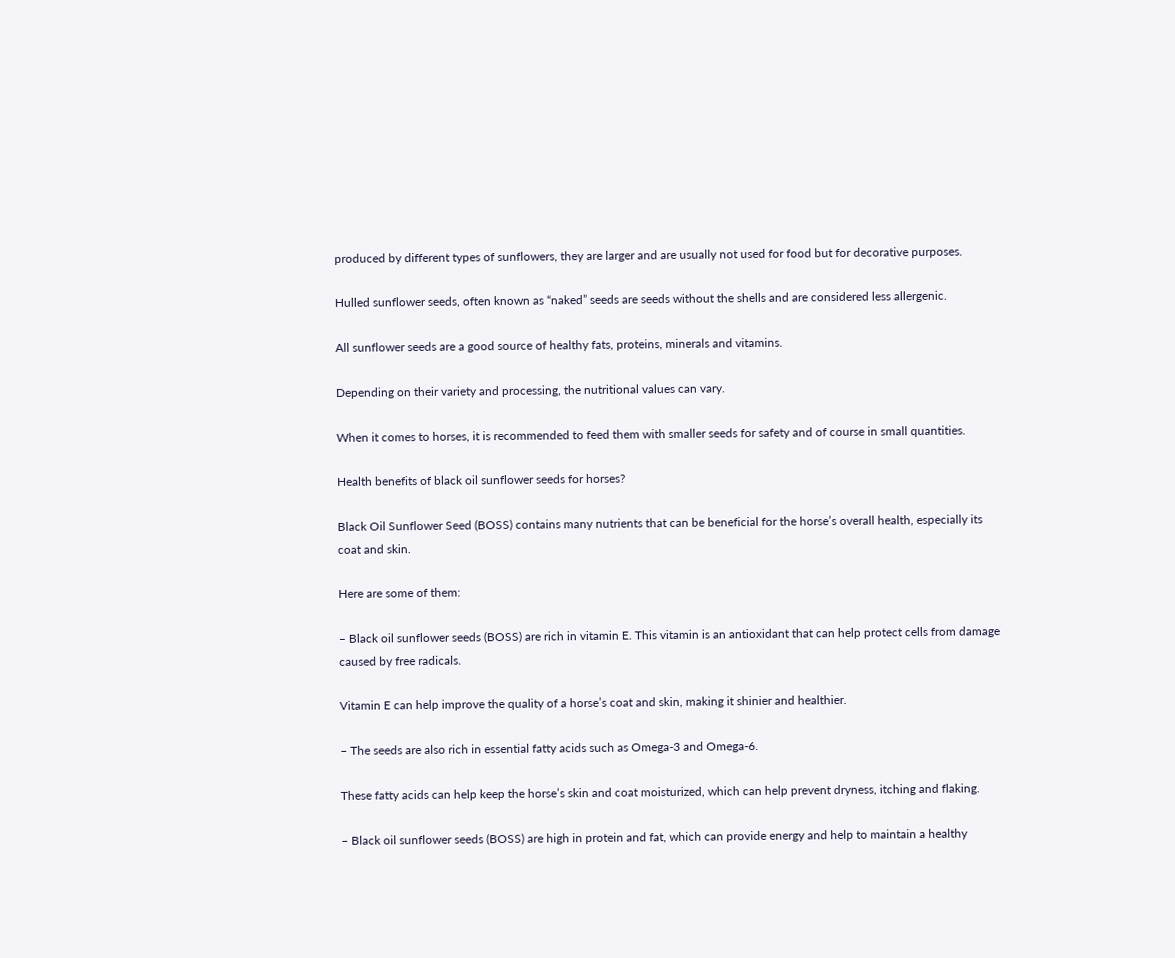produced by different types of sunflowers, they are larger and are usually not used for food but for decorative purposes.

Hulled sunflower seeds, often known as “naked” seeds are seeds without the shells and are considered less allergenic.

All sunflower seeds are a good source of healthy fats, proteins, minerals and vitamins.

Depending on their variety and processing, the nutritional values can vary.

When it comes to horses, it is recommended to feed them with smaller seeds for safety and of course in small quantities.

Health benefits of black oil sunflower seeds for horses?

Black Oil Sunflower Seed (BOSS) contains many nutrients that can be beneficial for the horse’s overall health, especially its coat and skin.

Here are some of them:

– Black oil sunflower seeds (BOSS) are rich in vitamin E. This vitamin is an antioxidant that can help protect cells from damage caused by free radicals.

Vitamin E can help improve the quality of a horse’s coat and skin, making it shinier and healthier.

– The seeds are also rich in essential fatty acids such as Omega-3 and Omega-6.

These fatty acids can help keep the horse’s skin and coat moisturized, which can help prevent dryness, itching and flaking.

– Black oil sunflower seeds (BOSS) are high in protein and fat, which can provide energy and help to maintain a healthy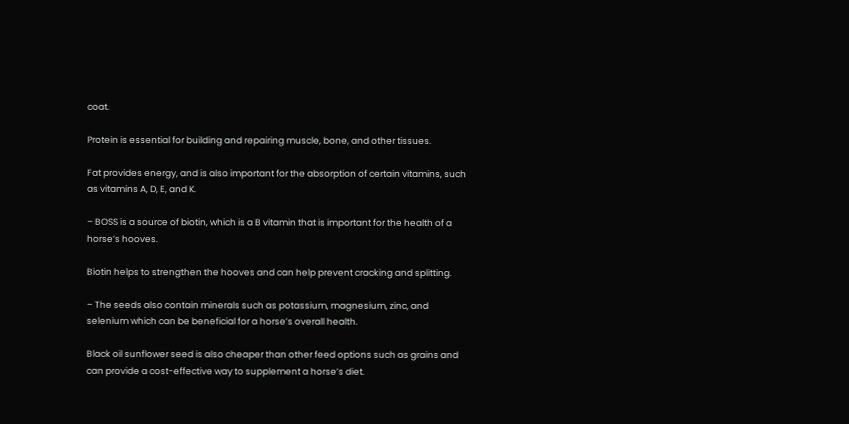coat.

Protein is essential for building and repairing muscle, bone, and other tissues.

Fat provides energy, and is also important for the absorption of certain vitamins, such as vitamins A, D, E, and K.

– BOSS is a source of biotin, which is a B vitamin that is important for the health of a horse’s hooves.

Biotin helps to strengthen the hooves and can help prevent cracking and splitting.

– The seeds also contain minerals such as potassium, magnesium, zinc, and selenium which can be beneficial for a horse’s overall health.

Black oil sunflower seed is also cheaper than other feed options such as grains and can provide a cost-effective way to supplement a horse’s diet.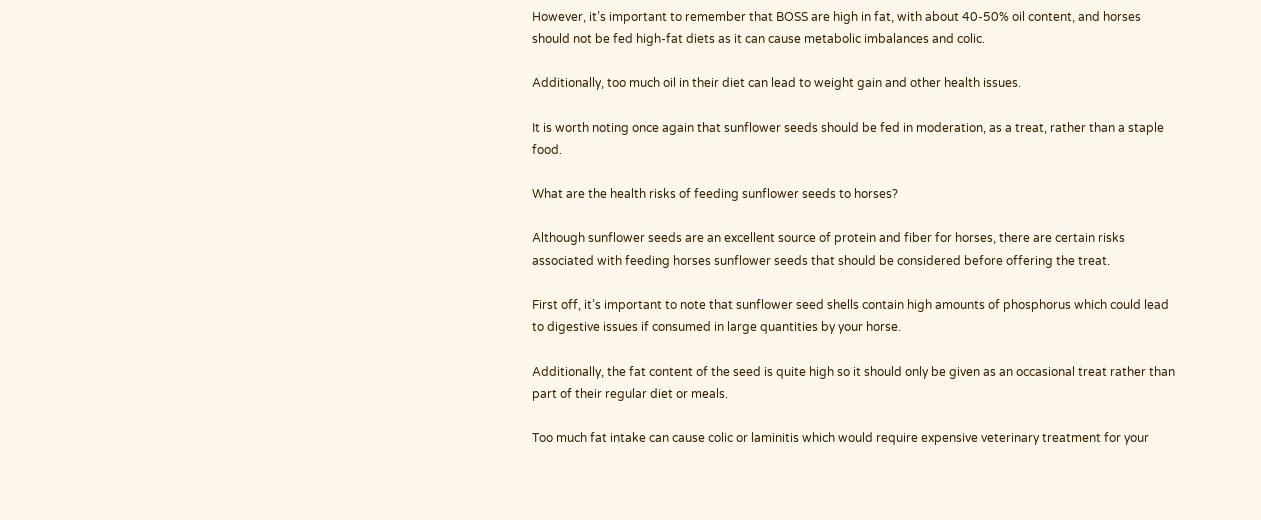However, it’s important to remember that BOSS are high in fat, with about 40-50% oil content, and horses should not be fed high-fat diets as it can cause metabolic imbalances and colic.

Additionally, too much oil in their diet can lead to weight gain and other health issues.

It is worth noting once again that sunflower seeds should be fed in moderation, as a treat, rather than a staple food.

What are the health risks of feeding sunflower seeds to horses?

Although sunflower seeds are an excellent source of protein and fiber for horses, there are certain risks associated with feeding horses sunflower seeds that should be considered before offering the treat.

First off, it’s important to note that sunflower seed shells contain high amounts of phosphorus which could lead to digestive issues if consumed in large quantities by your horse.

Additionally, the fat content of the seed is quite high so it should only be given as an occasional treat rather than part of their regular diet or meals.

Too much fat intake can cause colic or laminitis which would require expensive veterinary treatment for your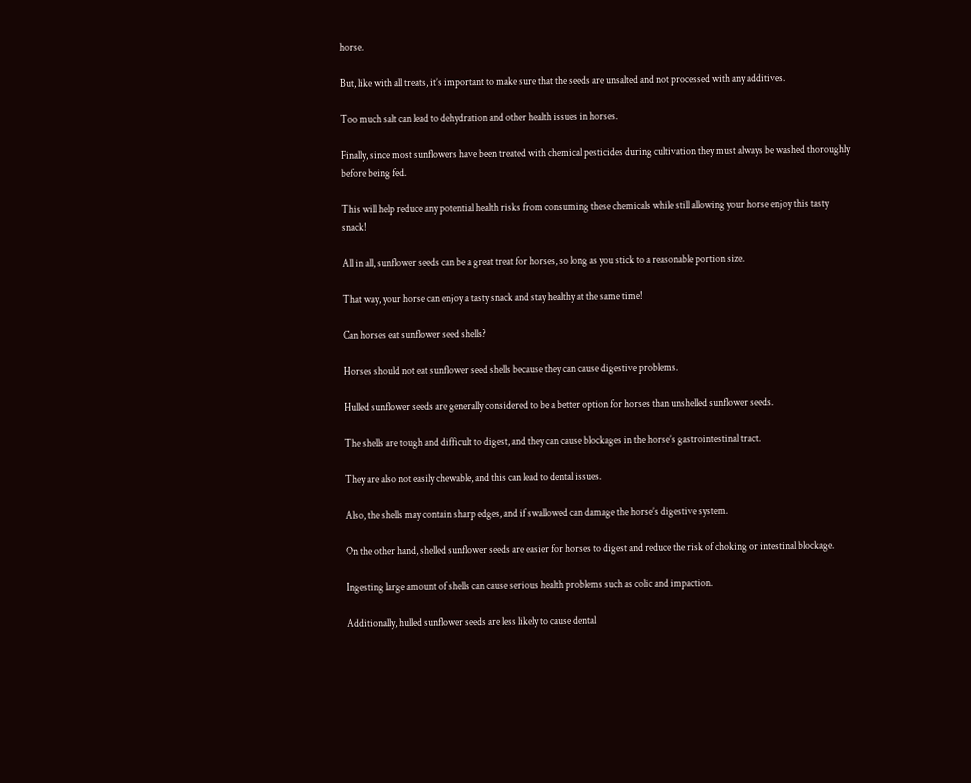horse.

But, like with all treats, it’s important to make sure that the seeds are unsalted and not processed with any additives.

Too much salt can lead to dehydration and other health issues in horses.

Finally, since most sunflowers have been treated with chemical pesticides during cultivation they must always be washed thoroughly before being fed.

This will help reduce any potential health risks from consuming these chemicals while still allowing your horse enjoy this tasty snack!

All in all, sunflower seeds can be a great treat for horses, so long as you stick to a reasonable portion size.

That way, your horse can enjoy a tasty snack and stay healthy at the same time!

Can horses eat sunflower seed shells?

Horses should not eat sunflower seed shells because they can cause digestive problems.

Hulled sunflower seeds are generally considered to be a better option for horses than unshelled sunflower seeds.

The shells are tough and difficult to digest, and they can cause blockages in the horse’s gastrointestinal tract.

They are also not easily chewable, and this can lead to dental issues.

Also, the shells may contain sharp edges, and if swallowed can damage the horse’s digestive system.

On the other hand, shelled sunflower seeds are easier for horses to digest and reduce the risk of choking or intestinal blockage.

Ingesting large amount of shells can cause serious health problems such as colic and impaction.

Additionally, hulled sunflower seeds are less likely to cause dental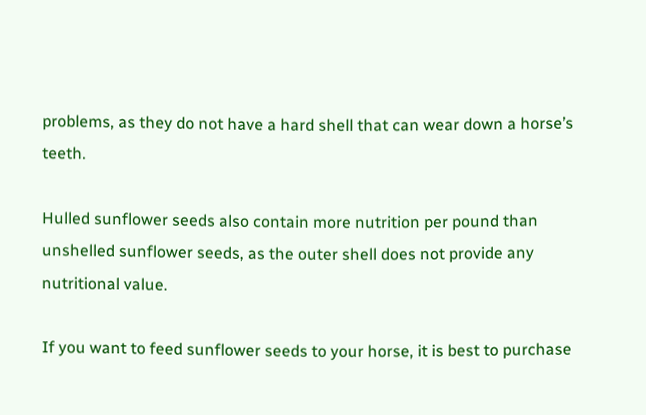problems, as they do not have a hard shell that can wear down a horse’s teeth.

Hulled sunflower seeds also contain more nutrition per pound than unshelled sunflower seeds, as the outer shell does not provide any nutritional value.

If you want to feed sunflower seeds to your horse, it is best to purchase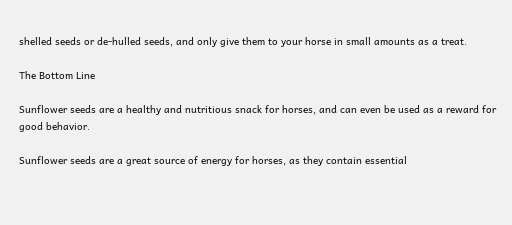shelled seeds or de-hulled seeds, and only give them to your horse in small amounts as a treat.

The Bottom Line

Sunflower seeds are a healthy and nutritious snack for horses, and can even be used as a reward for good behavior.

Sunflower seeds are a great source of energy for horses, as they contain essential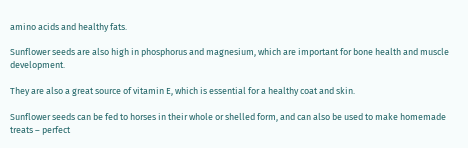amino acids and healthy fats.

Sunflower seeds are also high in phosphorus and magnesium, which are important for bone health and muscle development.

They are also a great source of vitamin E, which is essential for a healthy coat and skin.

Sunflower seeds can be fed to horses in their whole or shelled form, and can also be used to make homemade treats – perfect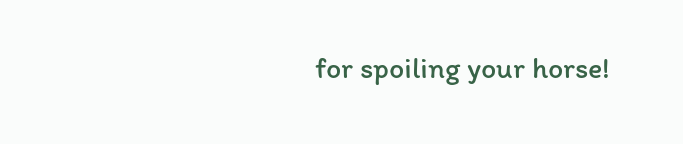for spoiling your horse!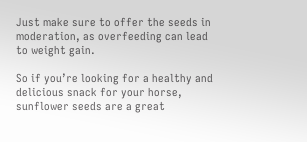Just make sure to offer the seeds in moderation, as overfeeding can lead to weight gain.

So if you’re looking for a healthy and delicious snack for your horse, sunflower seeds are a great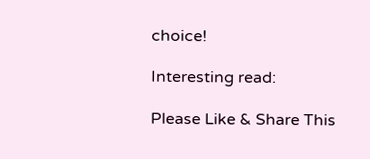choice!

Interesting read:

Please Like & Share This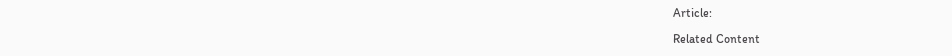Article:

Related Content